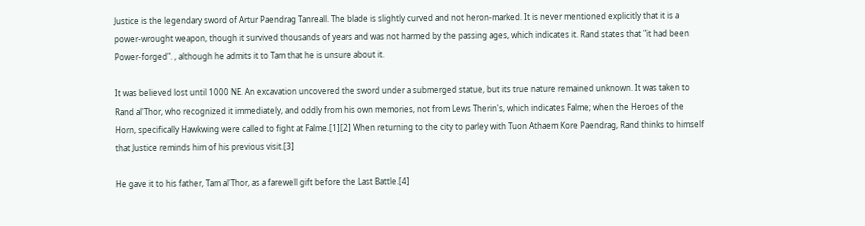Justice is the legendary sword of Artur Paendrag Tanreall. The blade is slightly curved and not heron-marked. It is never mentioned explicitly that it is a power-wrought weapon, though it survived thousands of years and was not harmed by the passing ages, which indicates it. Rand states that "it had been Power-forged". , although he admits it to Tam that he is unsure about it.

It was believed lost until 1000 NE. An excavation uncovered the sword under a submerged statue, but its true nature remained unknown. It was taken to Rand al'Thor, who recognized it immediately, and oddly from his own memories, not from Lews Therin's, which indicates Falme; when the Heroes of the Horn, specifically Hawkwing were called to fight at Falme.[1][2] When returning to the city to parley with Tuon Athaem Kore Paendrag, Rand thinks to himself that Justice reminds him of his previous visit.[3]

He gave it to his father, Tam al'Thor, as a farewell gift before the Last Battle.[4]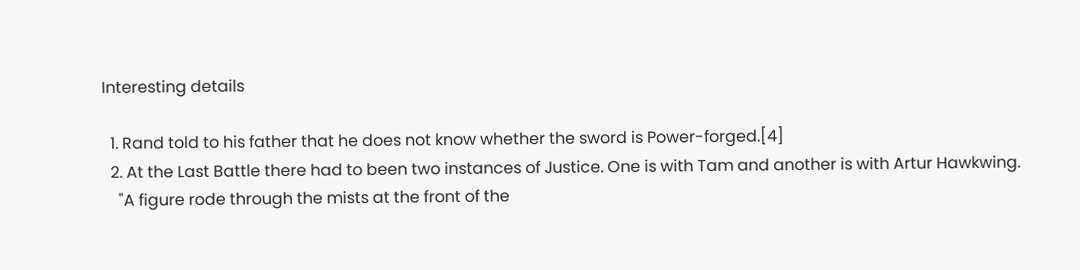Interesting details

  1. Rand told to his father that he does not know whether the sword is Power-forged.[4]
  2. At the Last Battle there had to been two instances of Justice. One is with Tam and another is with Artur Hawkwing.
    "A figure rode through the mists at the front of the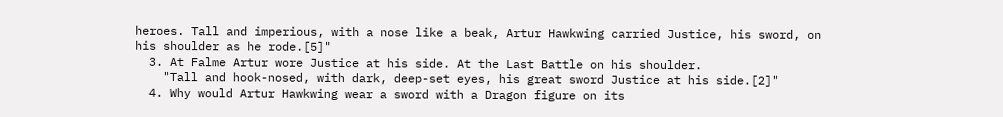heroes. Tall and imperious, with a nose like a beak, Artur Hawkwing carried Justice, his sword, on his shoulder as he rode.[5]"
  3. At Falme Artur wore Justice at his side. At the Last Battle on his shoulder.
    "Tall and hook-nosed, with dark, deep-set eyes, his great sword Justice at his side.[2]"
  4. Why would Artur Hawkwing wear a sword with a Dragon figure on its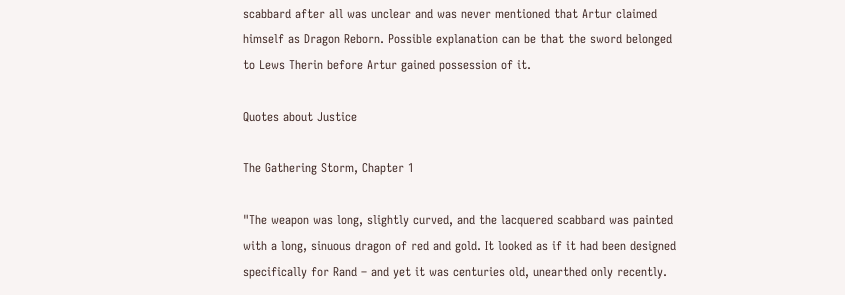scabbard after all was unclear and was never mentioned that Artur claimed himself as Dragon Reborn. Possible explanation can be that the sword belonged to Lews Therin before Artur gained possession of it.

Quotes about Justice

The Gathering Storm, Chapter 1

"The weapon was long, slightly curved, and the lacquered scabbard was painted with a long, sinuous dragon of red and gold. It looked as if it had been designed specifically for Rand – and yet it was centuries old, unearthed only recently.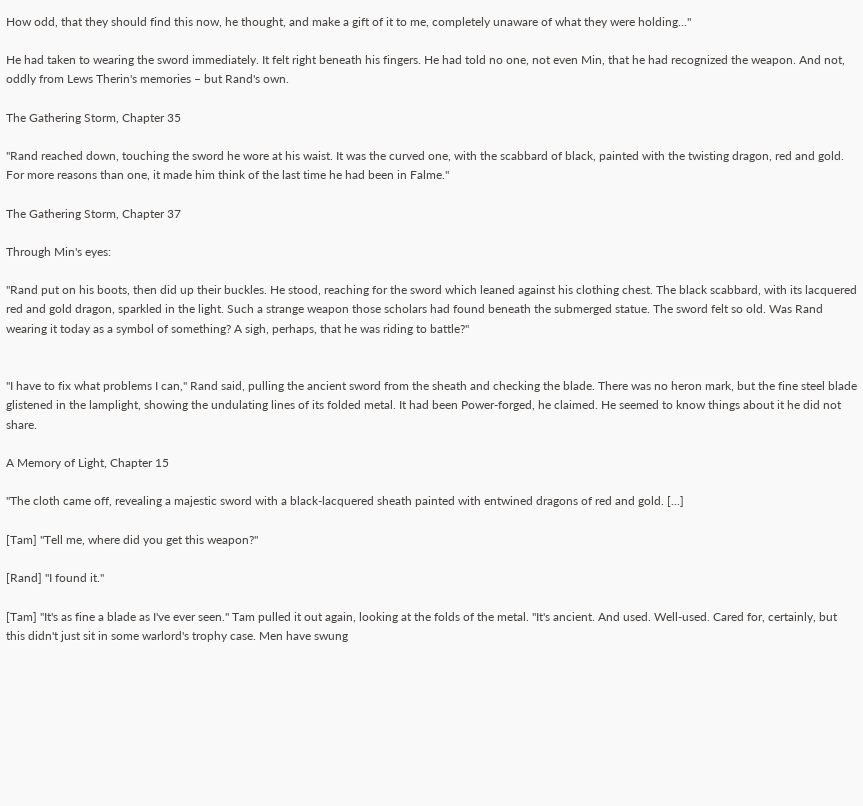How odd, that they should find this now, he thought, and make a gift of it to me, completely unaware of what they were holding..."

He had taken to wearing the sword immediately. It felt right beneath his fingers. He had told no one, not even Min, that he had recognized the weapon. And not, oddly from Lews Therin's memories – but Rand's own.

The Gathering Storm, Chapter 35

"Rand reached down, touching the sword he wore at his waist. It was the curved one, with the scabbard of black, painted with the twisting dragon, red and gold. For more reasons than one, it made him think of the last time he had been in Falme."

The Gathering Storm, Chapter 37

Through Min's eyes:

"Rand put on his boots, then did up their buckles. He stood, reaching for the sword which leaned against his clothing chest. The black scabbard, with its lacquered red and gold dragon, sparkled in the light. Such a strange weapon those scholars had found beneath the submerged statue. The sword felt so old. Was Rand wearing it today as a symbol of something? A sigh, perhaps, that he was riding to battle?"


"I have to fix what problems I can," Rand said, pulling the ancient sword from the sheath and checking the blade. There was no heron mark, but the fine steel blade glistened in the lamplight, showing the undulating lines of its folded metal. It had been Power-forged, he claimed. He seemed to know things about it he did not share.

A Memory of Light, Chapter 15

"The cloth came off, revealing a majestic sword with a black-lacquered sheath painted with entwined dragons of red and gold. [...]

[Tam] "Tell me, where did you get this weapon?"

[Rand] "I found it."

[Tam] "It's as fine a blade as I've ever seen." Tam pulled it out again, looking at the folds of the metal. "It's ancient. And used. Well-used. Cared for, certainly, but this didn't just sit in some warlord's trophy case. Men have swung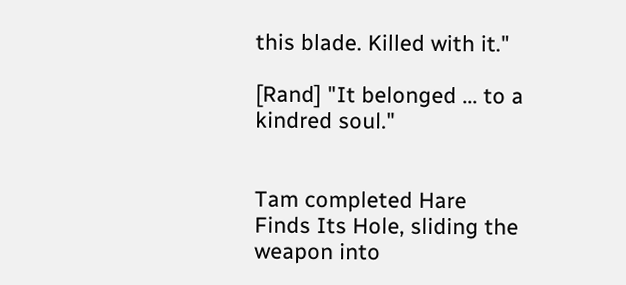this blade. Killed with it."

[Rand] "It belonged ... to a kindred soul."


Tam completed Hare Finds Its Hole, sliding the weapon into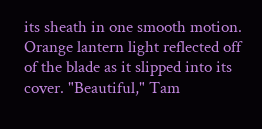its sheath in one smooth motion. Orange lantern light reflected off of the blade as it slipped into its cover. "Beautiful," Tam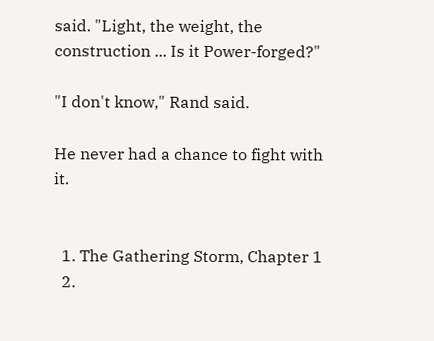said. "Light, the weight, the construction ... Is it Power-forged?"

"I don't know," Rand said.

He never had a chance to fight with it.


  1. The Gathering Storm, Chapter 1
  2.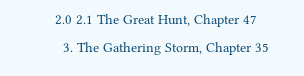2.0 2.1 The Great Hunt, Chapter 47
  3. The Gathering Storm, Chapter 35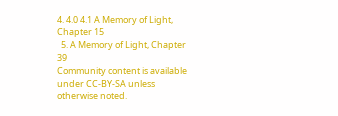4. 4.0 4.1 A Memory of Light, Chapter 15
  5. A Memory of Light, Chapter 39
Community content is available under CC-BY-SA unless otherwise noted.